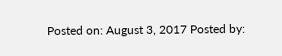Posted on: August 3, 2017 Posted by: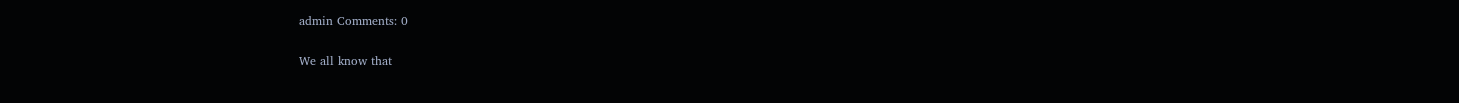admin Comments: 0

We all know that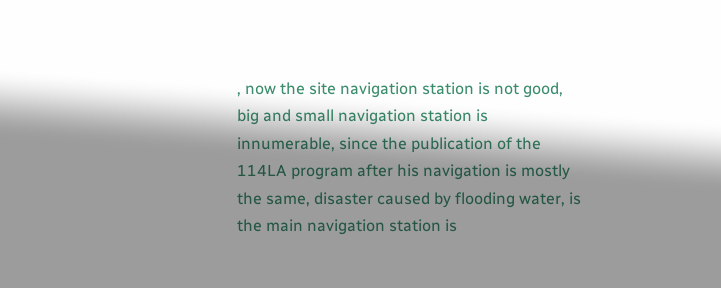, now the site navigation station is not good, big and small navigation station is innumerable, since the publication of the 114LA program after his navigation is mostly the same, disaster caused by flooding water, is the main navigation station is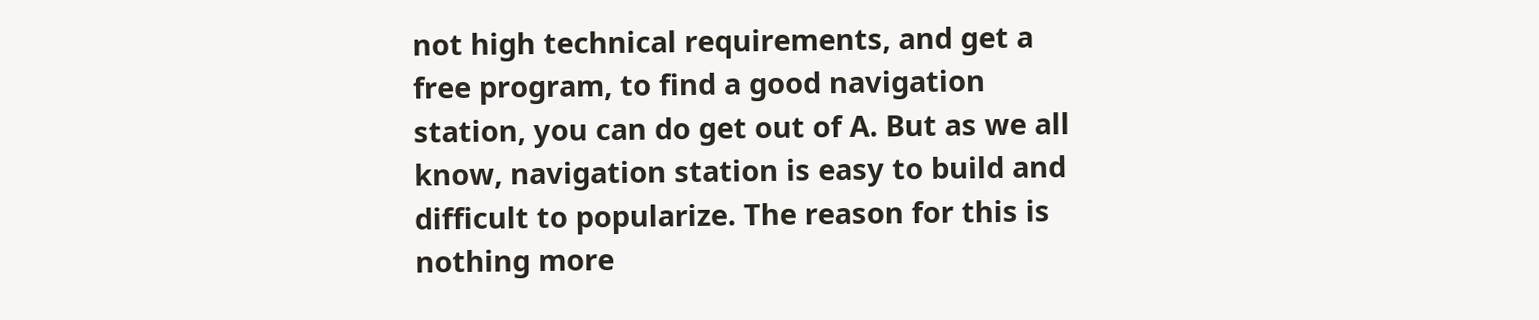not high technical requirements, and get a free program, to find a good navigation station, you can do get out of A. But as we all know, navigation station is easy to build and difficult to popularize. The reason for this is nothing more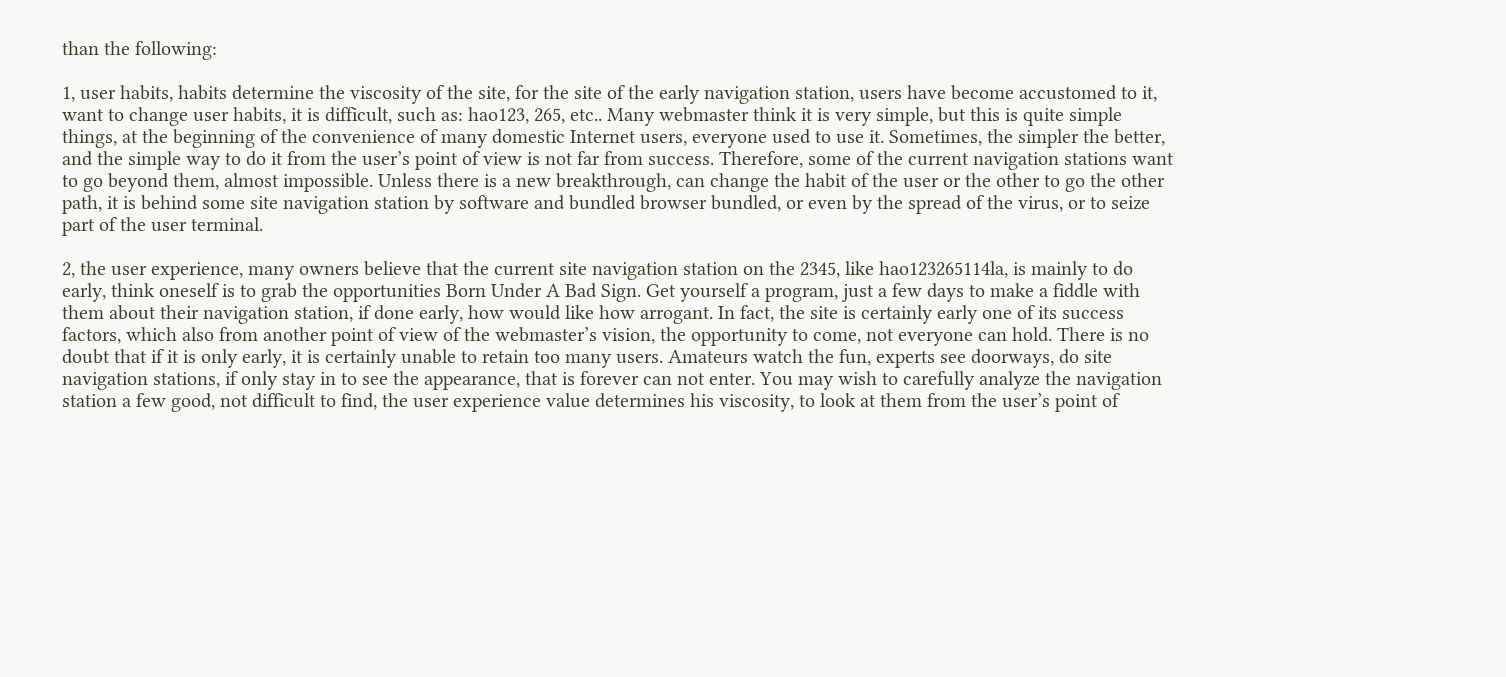than the following:

1, user habits, habits determine the viscosity of the site, for the site of the early navigation station, users have become accustomed to it, want to change user habits, it is difficult, such as: hao123, 265, etc.. Many webmaster think it is very simple, but this is quite simple things, at the beginning of the convenience of many domestic Internet users, everyone used to use it. Sometimes, the simpler the better, and the simple way to do it from the user’s point of view is not far from success. Therefore, some of the current navigation stations want to go beyond them, almost impossible. Unless there is a new breakthrough, can change the habit of the user or the other to go the other path, it is behind some site navigation station by software and bundled browser bundled, or even by the spread of the virus, or to seize part of the user terminal.

2, the user experience, many owners believe that the current site navigation station on the 2345, like hao123265114la, is mainly to do early, think oneself is to grab the opportunities Born Under A Bad Sign. Get yourself a program, just a few days to make a fiddle with them about their navigation station, if done early, how would like how arrogant. In fact, the site is certainly early one of its success factors, which also from another point of view of the webmaster’s vision, the opportunity to come, not everyone can hold. There is no doubt that if it is only early, it is certainly unable to retain too many users. Amateurs watch the fun, experts see doorways, do site navigation stations, if only stay in to see the appearance, that is forever can not enter. You may wish to carefully analyze the navigation station a few good, not difficult to find, the user experience value determines his viscosity, to look at them from the user’s point of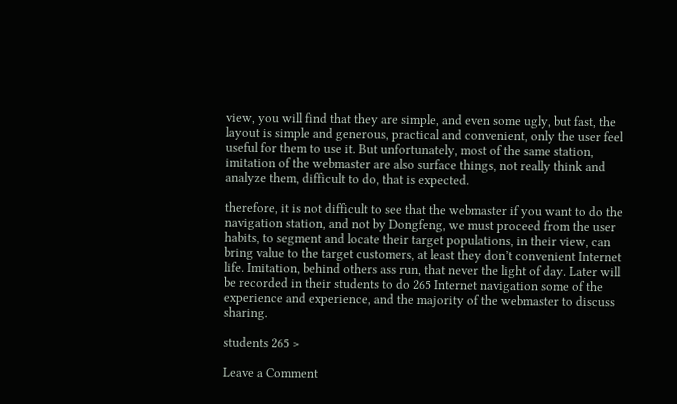view, you will find that they are simple, and even some ugly, but fast, the layout is simple and generous, practical and convenient, only the user feel useful for them to use it. But unfortunately, most of the same station, imitation of the webmaster are also surface things, not really think and analyze them, difficult to do, that is expected.

therefore, it is not difficult to see that the webmaster if you want to do the navigation station, and not by Dongfeng, we must proceed from the user habits, to segment and locate their target populations, in their view, can bring value to the target customers, at least they don’t convenient Internet life. Imitation, behind others ass run, that never the light of day. Later will be recorded in their students to do 265 Internet navigation some of the experience and experience, and the majority of the webmaster to discuss sharing.

students 265 >

Leave a Comment